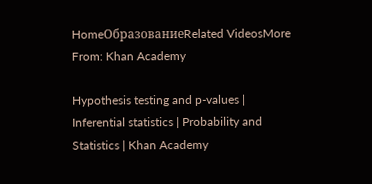HomeОбразованиеRelated VideosMore From: Khan Academy

Hypothesis testing and p-values | Inferential statistics | Probability and Statistics | Khan Academy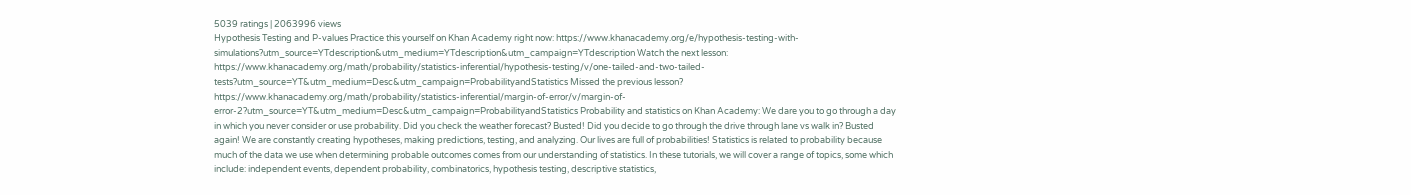5039 ratings | 2063996 views
Hypothesis Testing and P-values Practice this yourself on Khan Academy right now: https://www.khanacademy.org/e/hypothesis-testing-with-simulations?utm_source=YTdescription&utm_medium=YTdescription&utm_campaign=YTdescription Watch the next lesson: https://www.khanacademy.org/math/probability/statistics-inferential/hypothesis-testing/v/one-tailed-and-two-tailed-tests?utm_source=YT&utm_medium=Desc&utm_campaign=ProbabilityandStatistics Missed the previous lesson? https://www.khanacademy.org/math/probability/statistics-inferential/margin-of-error/v/margin-of-error-2?utm_source=YT&utm_medium=Desc&utm_campaign=ProbabilityandStatistics Probability and statistics on Khan Academy: We dare you to go through a day in which you never consider or use probability. Did you check the weather forecast? Busted! Did you decide to go through the drive through lane vs walk in? Busted again! We are constantly creating hypotheses, making predictions, testing, and analyzing. Our lives are full of probabilities! Statistics is related to probability because much of the data we use when determining probable outcomes comes from our understanding of statistics. In these tutorials, we will cover a range of topics, some which include: independent events, dependent probability, combinatorics, hypothesis testing, descriptive statistics,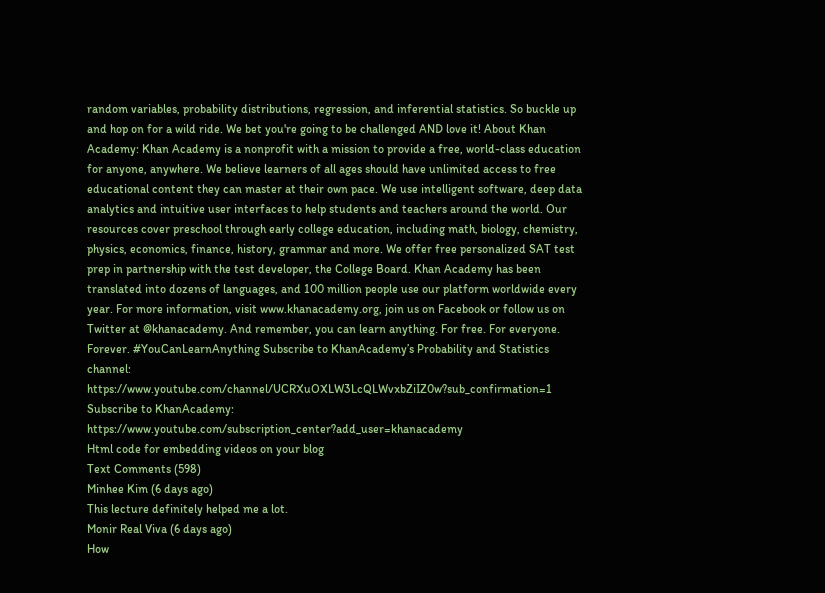random variables, probability distributions, regression, and inferential statistics. So buckle up and hop on for a wild ride. We bet you're going to be challenged AND love it! About Khan Academy: Khan Academy is a nonprofit with a mission to provide a free, world-class education for anyone, anywhere. We believe learners of all ages should have unlimited access to free educational content they can master at their own pace. We use intelligent software, deep data analytics and intuitive user interfaces to help students and teachers around the world. Our resources cover preschool through early college education, including math, biology, chemistry, physics, economics, finance, history, grammar and more. We offer free personalized SAT test prep in partnership with the test developer, the College Board. Khan Academy has been translated into dozens of languages, and 100 million people use our platform worldwide every year. For more information, visit www.khanacademy.org, join us on Facebook or follow us on Twitter at @khanacademy. And remember, you can learn anything. For free. For everyone. Forever. #YouCanLearnAnything Subscribe to KhanAcademy’s Probability and Statistics channel: https://www.youtube.com/channel/UCRXuOXLW3LcQLWvxbZiIZ0w?sub_confirmation=1 Subscribe to KhanAcademy: https://www.youtube.com/subscription_center?add_user=khanacademy
Html code for embedding videos on your blog
Text Comments (598)
Minhee Kim (6 days ago)
This lecture definitely helped me a lot.
Monir Real Viva (6 days ago)
How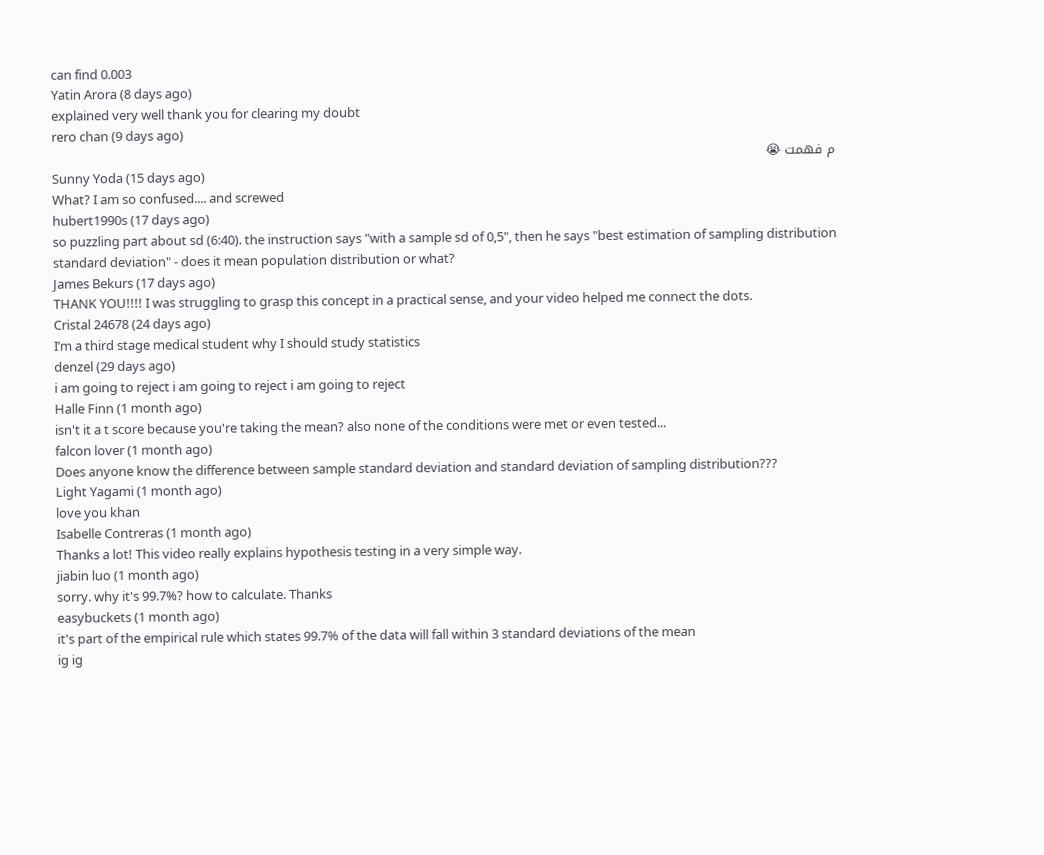can find 0.003
Yatin Arora (8 days ago)
explained very well thank you for clearing my doubt
rero chan (9 days ago)
م فهمت 😭
Sunny Yoda (15 days ago)
What? I am so confused.... and screwed
hubert1990s (17 days ago)
so puzzling part about sd (6:40). the instruction says "with a sample sd of 0,5", then he says "best estimation of sampling distribution standard deviation" - does it mean population distribution or what?
James Bekurs (17 days ago)
THANK YOU!!!! I was struggling to grasp this concept in a practical sense, and your video helped me connect the dots.
Cristal 24678 (24 days ago)
I’m a third stage medical student why I should study statistics
denzel (29 days ago)
i am going to reject i am going to reject i am going to reject
Halle Finn (1 month ago)
isn't it a t score because you're taking the mean? also none of the conditions were met or even tested...
falcon lover (1 month ago)
Does anyone know the difference between sample standard deviation and standard deviation of sampling distribution???
Light Yagami (1 month ago)
love you khan
Isabelle Contreras (1 month ago)
Thanks a lot! This video really explains hypothesis testing in a very simple way.
jiabin luo (1 month ago)
sorry. why it's 99.7%? how to calculate. Thanks
easybuckets (1 month ago)
it's part of the empirical rule which states 99.7% of the data will fall within 3 standard deviations of the mean
ig ig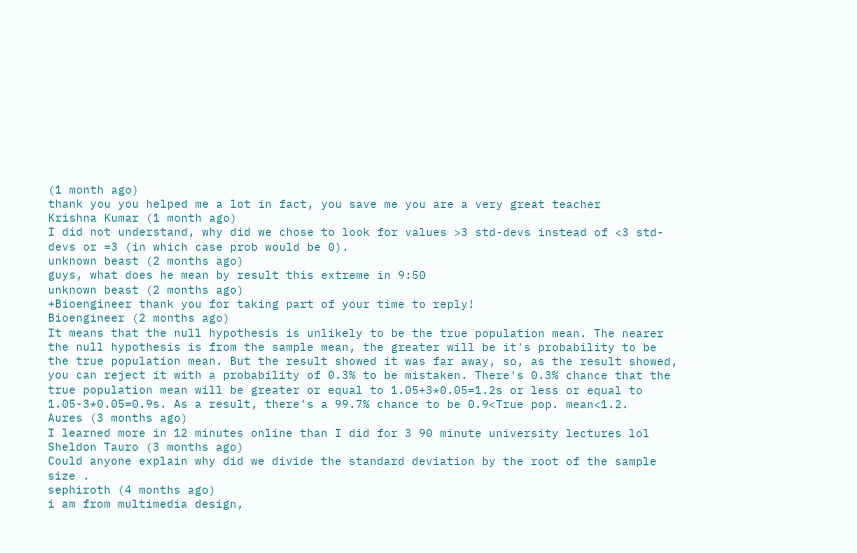(1 month ago)
thank you you helped me a lot in fact, you save me you are a very great teacher
Krishna Kumar (1 month ago)
I did not understand, why did we chose to look for values >3 std-devs instead of <3 std-devs or =3 (in which case prob would be 0).
unknown beast (2 months ago)
guys, what does he mean by result this extreme in 9:50
unknown beast (2 months ago)
+Bioengineer thank you for taking part of your time to reply!
Bioengineer (2 months ago)
It means that the null hypothesis is unlikely to be the true population mean. The nearer the null hypothesis is from the sample mean, the greater will be it's probability to be the true population mean. But the result showed it was far away, so, as the result showed, you can reject it with a probability of 0.3% to be mistaken. There's 0.3% chance that the true population mean will be greater or equal to 1.05+3*0.05=1.2s or less or equal to 1.05-3*0.05=0.9s. As a result, there's a 99.7% chance to be 0.9<True pop. mean<1.2.
Aures (3 months ago)
I learned more in 12 minutes online than I did for 3 90 minute university lectures lol
Sheldon Tauro (3 months ago)
Could anyone explain why did we divide the standard deviation by the root of the sample size .
sephiroth (4 months ago)
i am from multimedia design,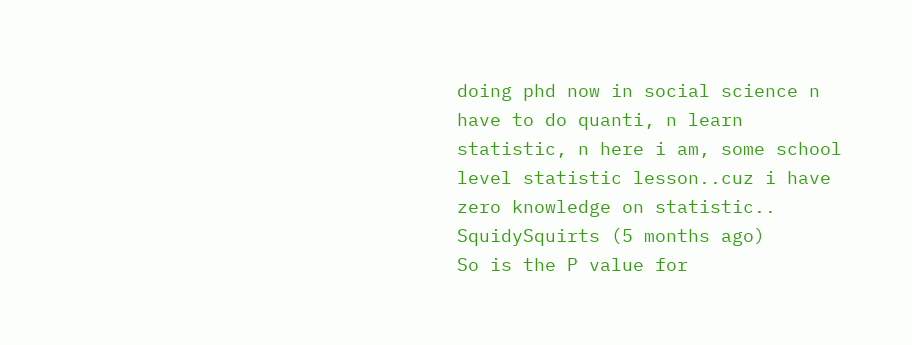doing phd now in social science n have to do quanti, n learn statistic, n here i am, some school level statistic lesson..cuz i have zero knowledge on statistic..
SquidySquirts (5 months ago)
So is the P value for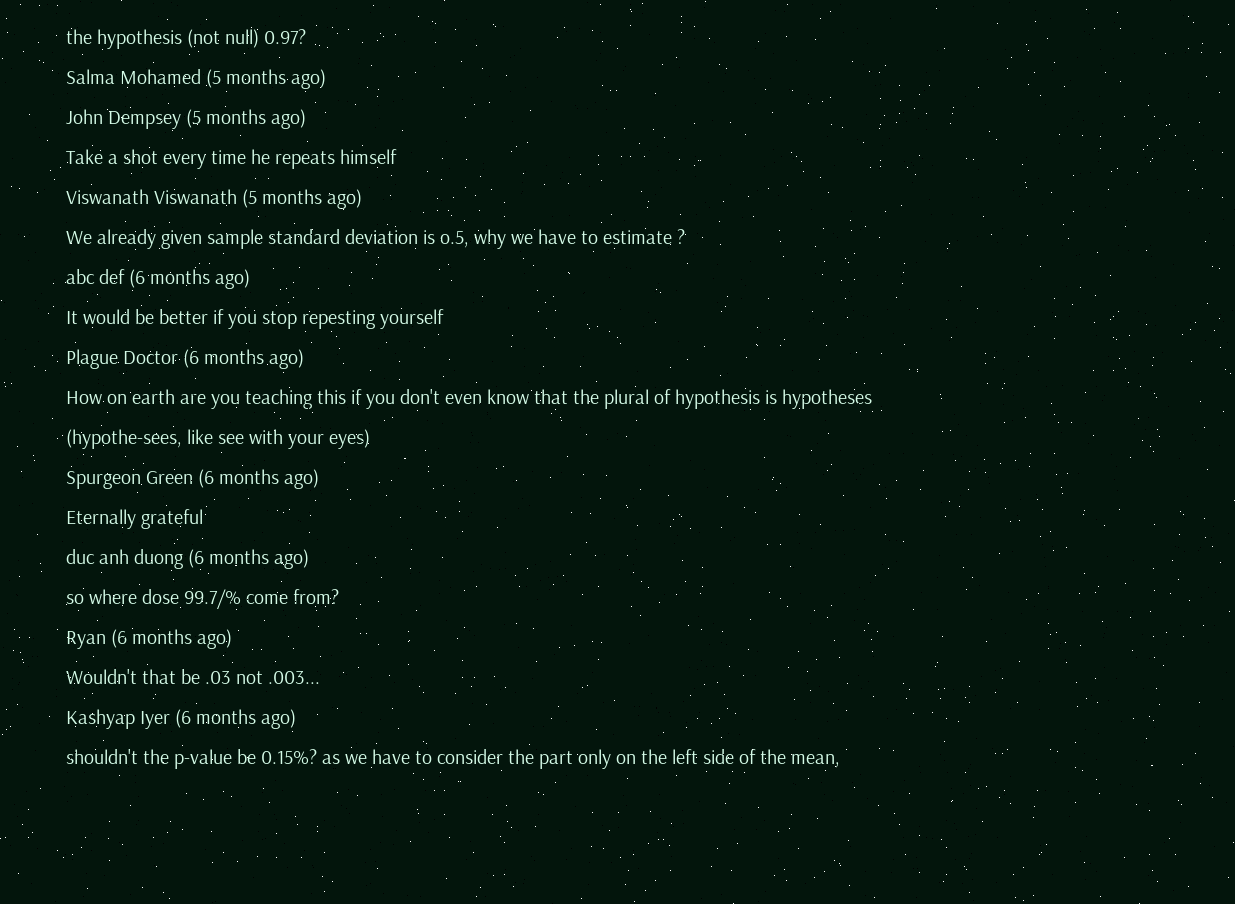the hypothesis (not null) 0.97?
Salma Mohamed (5 months ago)
John Dempsey (5 months ago)
Take a shot every time he repeats himself
Viswanath Viswanath (5 months ago)
We already given sample standard deviation is o.5, why we have to estimate ?
abc def (6 months ago)
It would be better if you stop repesting yourself
Plague Doctor (6 months ago)
How on earth are you teaching this if you don't even know that the plural of hypothesis is hypotheses (hypothe-sees, like see with your eyes)
Spurgeon Green (6 months ago)
Eternally grateful
duc anh duong (6 months ago)
so where dose 99.7/% come from?
Ryan (6 months ago)
Wouldn't that be .03 not .003...
Kashyap Iyer (6 months ago)
shouldn't the p-value be 0.15%? as we have to consider the part only on the left side of the mean,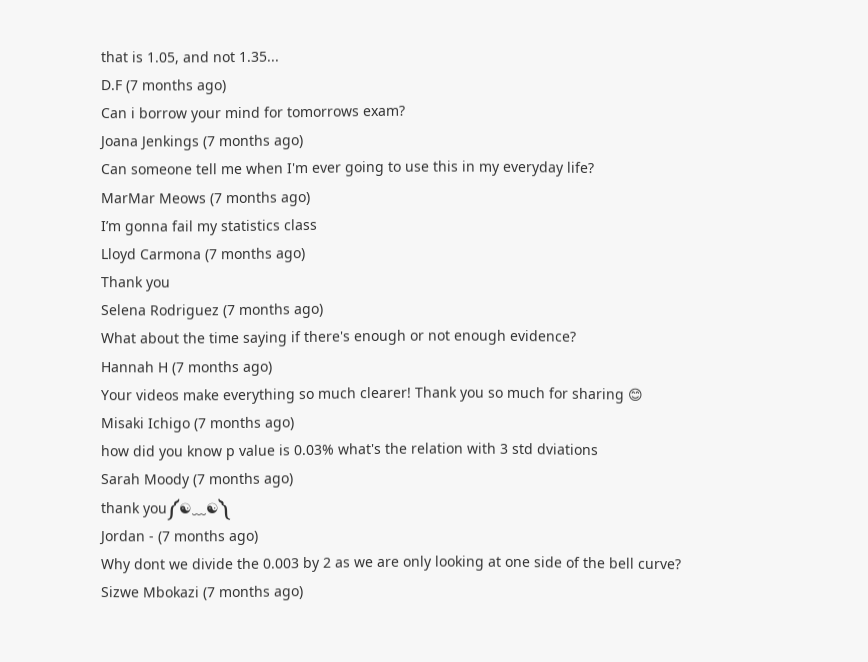that is 1.05, and not 1.35...
D.F (7 months ago)
Can i borrow your mind for tomorrows exam?
Joana Jenkings (7 months ago)
Can someone tell me when I'm ever going to use this in my everyday life?
MarMar Meows (7 months ago)
I’m gonna fail my statistics class
Lloyd Carmona (7 months ago)
Thank you
Selena Rodriguez (7 months ago)
What about the time saying if there's enough or not enough evidence?
Hannah H (7 months ago)
Your videos make everything so much clearer! Thank you so much for sharing 😊
Misaki Ichigo (7 months ago)
how did you know p value is 0.03% what's the relation with 3 std dviations
Sarah Moody (7 months ago)
thank you༼☯﹏☯༽
Jordan - (7 months ago)
Why dont we divide the 0.003 by 2 as we are only looking at one side of the bell curve?
Sizwe Mbokazi (7 months ago)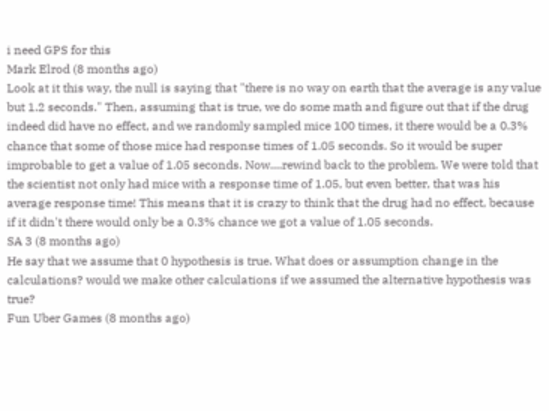i need GPS for this
Mark Elrod (8 months ago)
Look at it this way, the null is saying that "there is no way on earth that the average is any value but 1.2 seconds." Then, assuming that is true, we do some math and figure out that if the drug indeed did have no effect, and we randomly sampled mice 100 times, it there would be a 0.3% chance that some of those mice had response times of 1.05 seconds. So it would be super improbable to get a value of 1.05 seconds. Now....rewind back to the problem. We were told that the scientist not only had mice with a response time of 1.05, but even better, that was his average response time! This means that it is crazy to think that the drug had no effect, because if it didn't there would only be a 0.3% chance we got a value of 1.05 seconds.
SA 3 (8 months ago)
He say that we assume that 0 hypothesis is true. What does or assumption change in the calculations? would we make other calculations if we assumed the alternative hypothesis was true?
Fun Uber Games (8 months ago)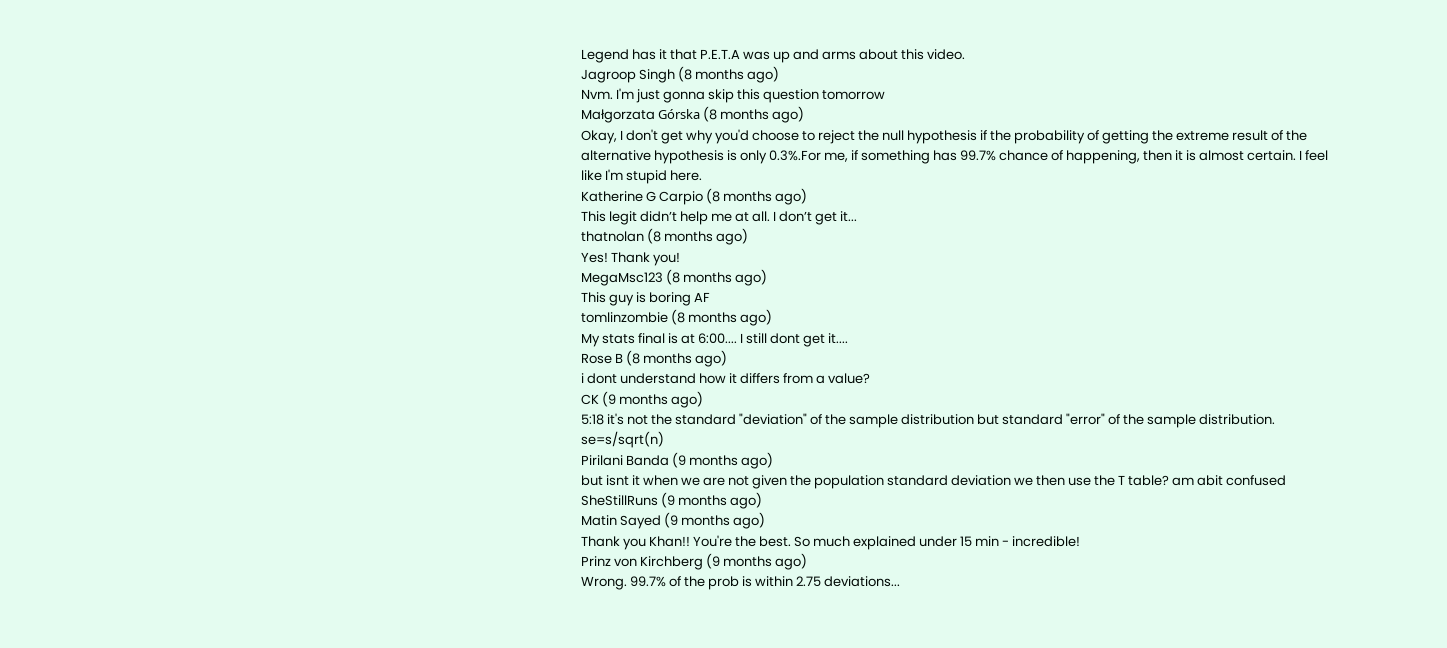Legend has it that P.E.T.A was up and arms about this video.
Jagroop Singh (8 months ago)
Nvm. I'm just gonna skip this question tomorrow
Małgorzata Górska (8 months ago)
Okay, I don't get why you'd choose to reject the null hypothesis if the probability of getting the extreme result of the alternative hypothesis is only 0.3%.For me, if something has 99.7% chance of happening, then it is almost certain. I feel like I'm stupid here.
Katherine G Carpio (8 months ago)
This legit didn’t help me at all. I don’t get it...
thatnolan (8 months ago)
Yes! Thank you!
MegaMsc123 (8 months ago)
This guy is boring AF
tomlinzombie (8 months ago)
My stats final is at 6:00.... I still dont get it....
Rose B (8 months ago)
i dont understand how it differs from a value?
CK (9 months ago)
5:18 it's not the standard "deviation" of the sample distribution but standard "error" of the sample distribution. se=s/sqrt(n)
Pirilani Banda (9 months ago)
but isnt it when we are not given the population standard deviation we then use the T table? am abit confused
SheStillRuns (9 months ago)
Matin Sayed (9 months ago)
Thank you Khan!! You're the best. So much explained under 15 min - incredible!
Prinz von Kirchberg (9 months ago)
Wrong. 99.7% of the prob is within 2.75 deviations...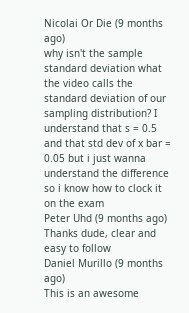Nicolai Or Die (9 months ago)
why isn't the sample standard deviation what the video calls the standard deviation of our sampling distribution? I understand that s = 0.5 and that std dev of x bar = 0.05 but i just wanna understand the difference so i know how to clock it on the exam
Peter Uhd (9 months ago)
Thanks dude, clear and easy to follow
Daniel Murillo (9 months ago)
This is an awesome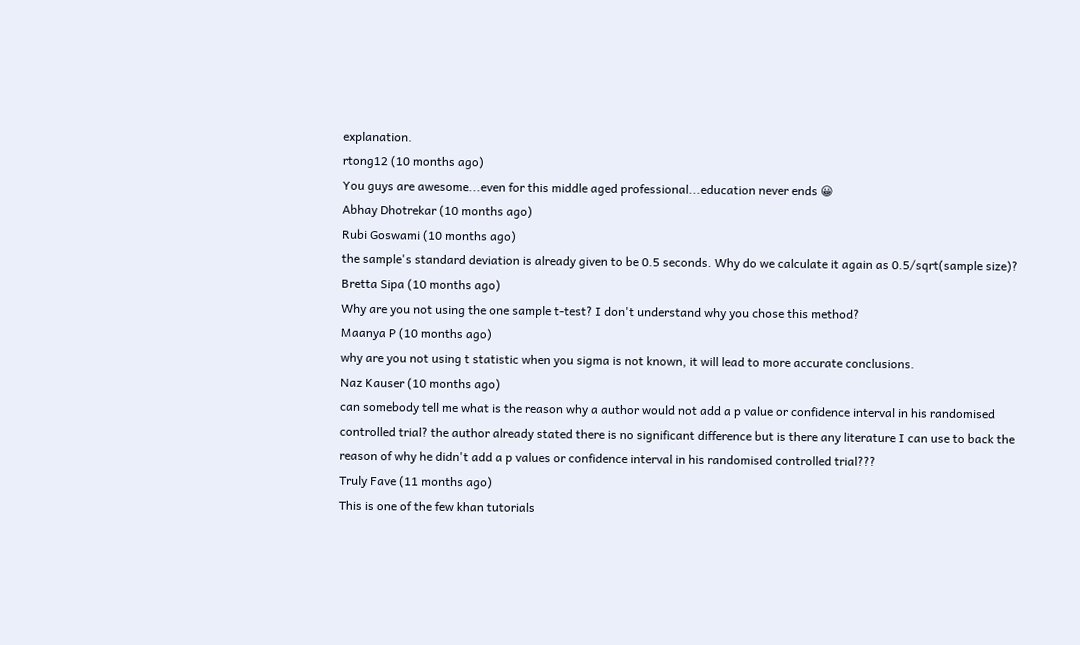explanation.
rtong12 (10 months ago)
You guys are awesome...even for this middle aged professional...education never ends 😀
Abhay Dhotrekar (10 months ago)
Rubi Goswami (10 months ago)
the sample's standard deviation is already given to be 0.5 seconds. Why do we calculate it again as 0.5/sqrt(sample size)?
Bretta Sipa (10 months ago)
Why are you not using the one sample t-test? I don't understand why you chose this method?
Maanya P (10 months ago)
why are you not using t statistic when you sigma is not known, it will lead to more accurate conclusions.
Naz Kauser (10 months ago)
can somebody tell me what is the reason why a author would not add a p value or confidence interval in his randomised controlled trial? the author already stated there is no significant difference but is there any literature I can use to back the reason of why he didn't add a p values or confidence interval in his randomised controlled trial???
Truly Fave (11 months ago)
This is one of the few khan tutorials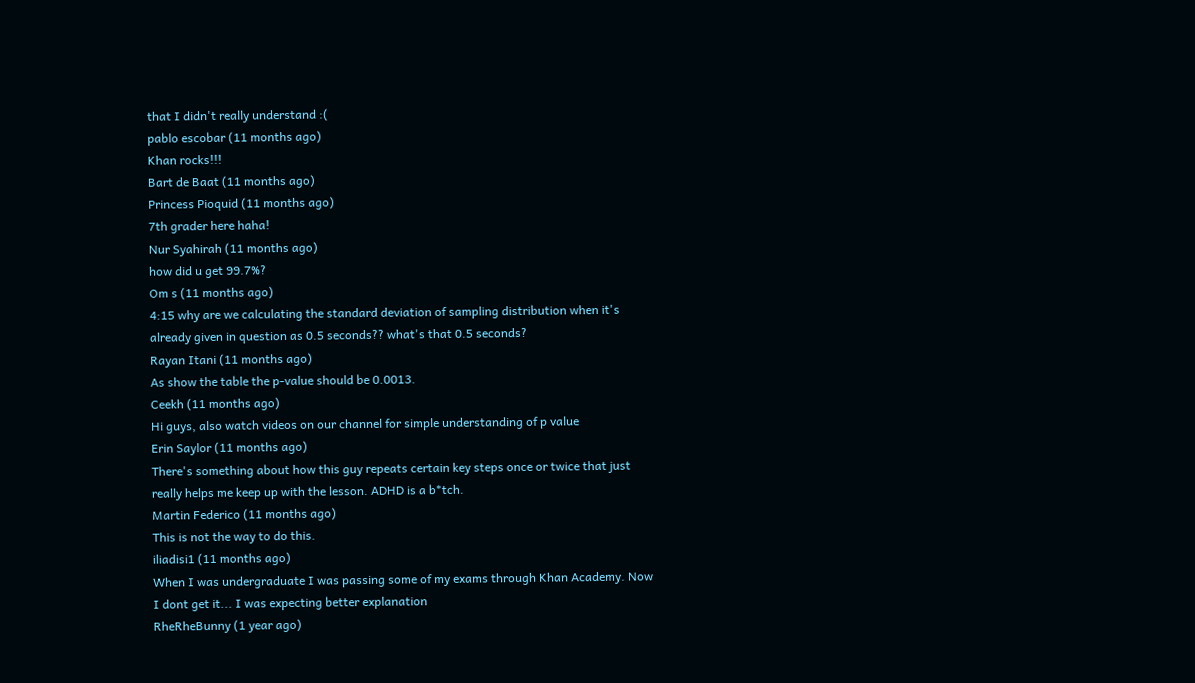that I didn't really understand :(
pablo escobar (11 months ago)
Khan rocks!!!
Bart de Baat (11 months ago)
Princess Pioquid (11 months ago)
7th grader here haha!
Nur Syahirah (11 months ago)
how did u get 99.7%?
Om s (11 months ago)
4:15 why are we calculating the standard deviation of sampling distribution when it's already given in question as 0.5 seconds?? what's that 0.5 seconds?
Rayan Itani (11 months ago)
As show the table the p-value should be 0.0013.
Ceekh (11 months ago)
Hi guys, also watch videos on our channel for simple understanding of p value
Erin Saylor (11 months ago)
There's something about how this guy repeats certain key steps once or twice that just really helps me keep up with the lesson. ADHD is a b*tch.
Martin Federico (11 months ago)
This is not the way to do this.
iliadisi1 (11 months ago)
When I was undergraduate I was passing some of my exams through Khan Academy. Now I dont get it... I was expecting better explanation
RheRheBunny (1 year ago)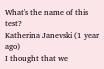What's the name of this test?
Katherina Janevski (1 year ago)
I thought that we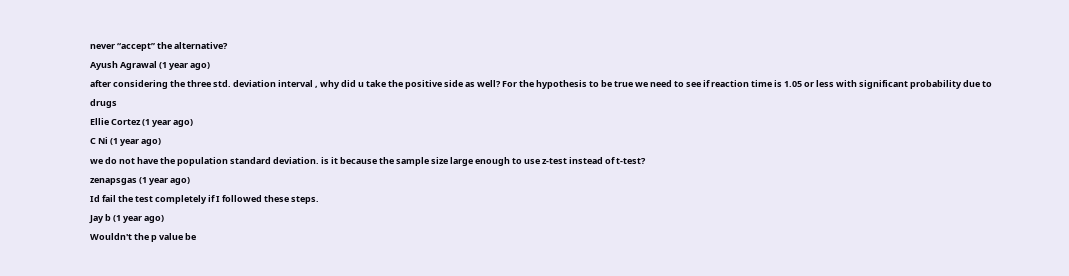never “accept” the alternative?
Ayush Agrawal (1 year ago)
after considering the three std. deviation interval , why did u take the positive side as well? For the hypothesis to be true we need to see if reaction time is 1.05 or less with significant probability due to drugs
Ellie Cortez (1 year ago)
C Ni (1 year ago)
we do not have the population standard deviation. is it because the sample size large enough to use z-test instead of t-test?
zenapsgas (1 year ago)
Id fail the test completely if I followed these steps.
Jay b (1 year ago)
Wouldn't the p value be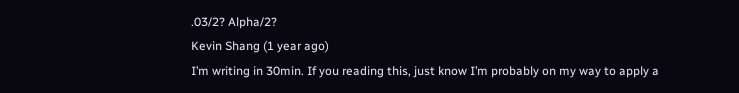.03/2? Alpha/2?
Kevin Shang (1 year ago)
I’m writing in 30min. If you reading this, just know I’m probably on my way to apply a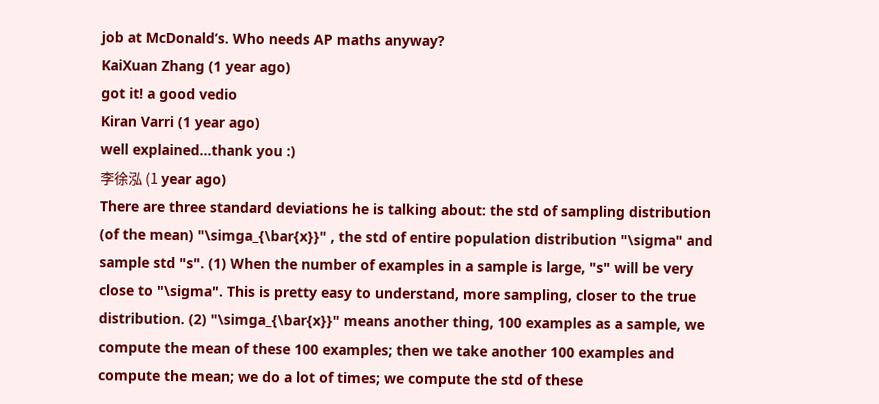job at McDonald’s. Who needs AP maths anyway?
KaiXuan Zhang (1 year ago)
got it! a good vedio
Kiran Varri (1 year ago)
well explained...thank you :)
李徐泓 (1 year ago)
There are three standard deviations he is talking about: the std of sampling distribution (of the mean) "\simga_{\bar{x}}" , the std of entire population distribution "\sigma" and sample std "s". (1) When the number of examples in a sample is large, "s" will be very close to "\sigma". This is pretty easy to understand, more sampling, closer to the true distribution. (2) "\simga_{\bar{x}}" means another thing, 100 examples as a sample, we compute the mean of these 100 examples; then we take another 100 examples and compute the mean; we do a lot of times; we compute the std of these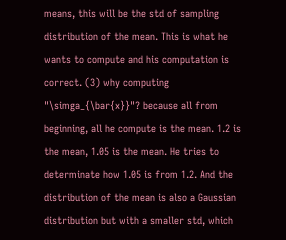means, this will be the std of sampling distribution of the mean. This is what he wants to compute and his computation is correct. (3) why computing "\simga_{\bar{x}}"? because all from beginning, all he compute is the mean. 1.2 is the mean, 1.05 is the mean. He tries to determinate how 1.05 is from 1.2. And the distribution of the mean is also a Gaussian distribution but with a smaller std, which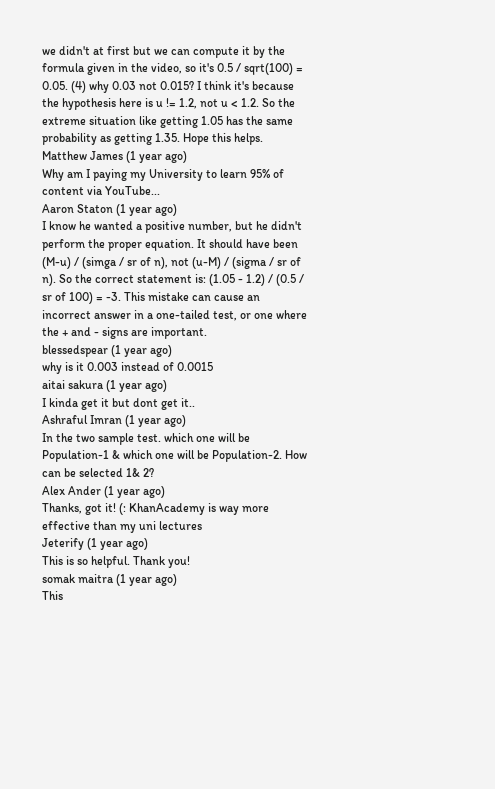we didn't at first but we can compute it by the formula given in the video, so it's 0.5 / sqrt(100) = 0.05. (4) why 0.03 not 0.015? I think it's because the hypothesis here is u != 1.2, not u < 1.2. So the extreme situation like getting 1.05 has the same probability as getting 1.35. Hope this helps.
Matthew James (1 year ago)
Why am I paying my University to learn 95% of content via YouTube...
Aaron Staton (1 year ago)
I know he wanted a positive number, but he didn't perform the proper equation. It should have been (M-u) / (simga / sr of n), not (u-M) / (sigma / sr of n). So the correct statement is: (1.05 - 1.2) / (0.5 / sr of 100) = -3. This mistake can cause an incorrect answer in a one-tailed test, or one where the + and - signs are important.
blessedspear (1 year ago)
why is it 0.003 instead of 0.0015
aitai sakura (1 year ago)
I kinda get it but dont get it..
Ashraful Imran (1 year ago)
In the two sample test. which one will be Population-1 & which one will be Population-2. How can be selected 1& 2?
Alex Ander (1 year ago)
Thanks, got it! (: KhanAcademy is way more effective than my uni lectures
Jeterify (1 year ago)
This is so helpful. Thank you!
somak maitra (1 year ago)
This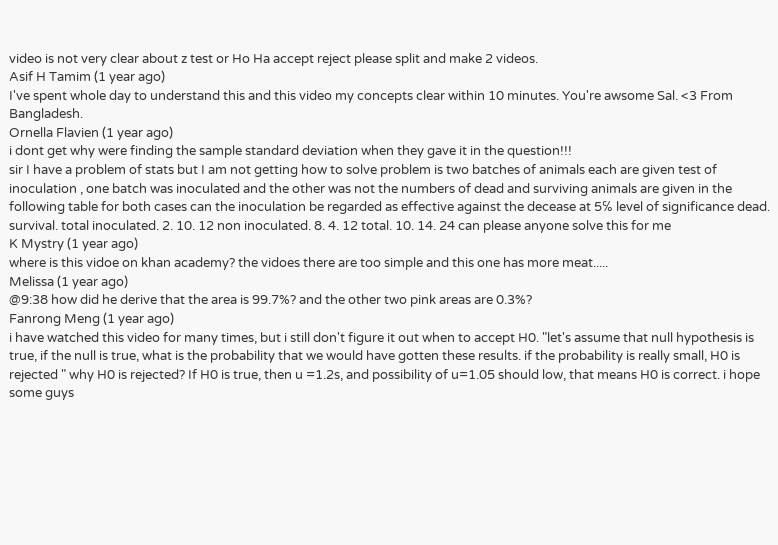video is not very clear about z test or Ho Ha accept reject please split and make 2 videos.
Asif H Tamim (1 year ago)
I've spent whole day to understand this and this video my concepts clear within 10 minutes. You're awsome Sal. <3 From Bangladesh.
Ornella Flavien (1 year ago)
i dont get why were finding the sample standard deviation when they gave it in the question!!!
sir I have a problem of stats but I am not getting how to solve problem is two batches of animals each are given test of inoculation , one batch was inoculated and the other was not the numbers of dead and surviving animals are given in the following table for both cases can the inoculation be regarded as effective against the decease at 5℅ level of significance dead. survival. total inoculated. 2. 10. 12 non inoculated. 8. 4. 12 total. 10. 14. 24 can please anyone solve this for me
K Mystry (1 year ago)
where is this vidoe on khan academy? the vidoes there are too simple and this one has more meat.....
Melissa (1 year ago)
@9:38 how did he derive that the area is 99.7%? and the other two pink areas are 0.3%?
Fanrong Meng (1 year ago)
i have watched this video for many times, but i still don't figure it out when to accept H0. "let's assume that null hypothesis is true, if the null is true, what is the probability that we would have gotten these results. if the probability is really small, H0 is rejected " why H0 is rejected? If H0 is true, then u =1.2s, and possibility of u=1.05 should low, that means H0 is correct. i hope some guys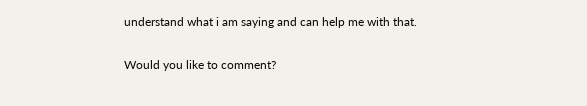understand what i am saying and can help me with that.

Would you like to comment?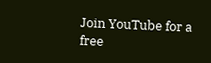Join YouTube for a free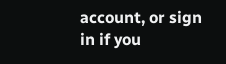account, or sign in if you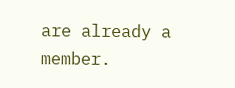are already a member.